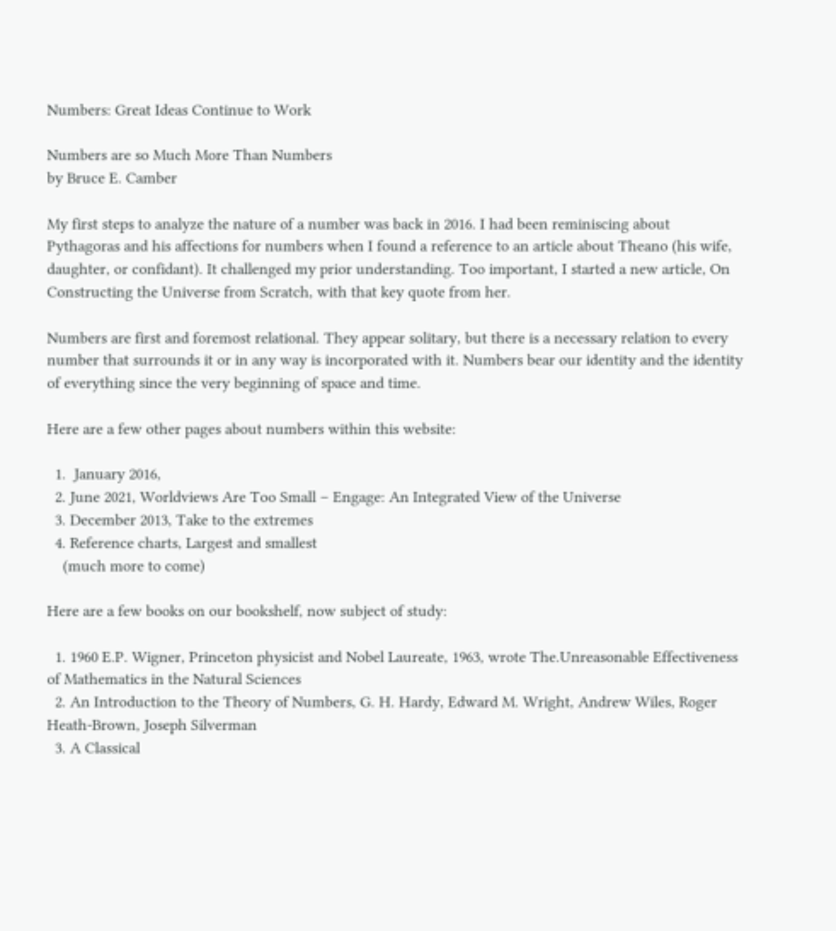Numbers: Great Ideas Continue to Work

Numbers are so Much More Than Numbers
by Bruce E. Camber

My first steps to analyze the nature of a number was back in 2016. I had been reminiscing about Pythagoras and his affections for numbers when I found a reference to an article about Theano (his wife, daughter, or confidant). It challenged my prior understanding. Too important, I started a new article, On Constructing the Universe from Scratch, with that key quote from her.

Numbers are first and foremost relational. They appear solitary, but there is a necessary relation to every number that surrounds it or in any way is incorporated with it. Numbers bear our identity and the identity of everything since the very beginning of space and time.

Here are a few other pages about numbers within this website:

  1.  January 2016,
  2. June 2021, Worldviews Are Too Small – Engage: An Integrated View of the Universe
  3. December 2013, Take to the extremes
  4. Reference charts, Largest and smallest
    (much more to come)

Here are a few books on our bookshelf, now subject of study:

  1. 1960 E.P. Wigner, Princeton physicist and Nobel Laureate, 1963, wrote The.Unreasonable Effectiveness of Mathematics in the Natural Sciences
  2. An Introduction to the Theory of Numbers, G. H. Hardy, Edward M. Wright, Andrew Wiles, Roger Heath-Brown, Joseph Silverman
  3. A Classical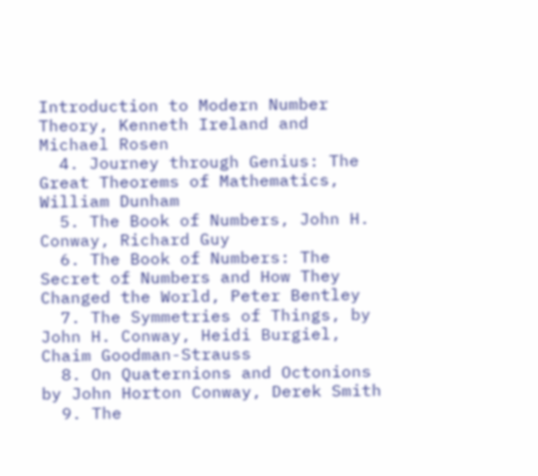Introduction to Modern Number Theory, Kenneth Ireland and Michael Rosen
  4. Journey through Genius: The Great Theorems of Mathematics, William Dunham
  5. The Book of Numbers, John H. Conway, Richard Guy
  6. The Book of Numbers: The Secret of Numbers and How They Changed the World, Peter Bentley
  7. The Symmetries of Things, by John H. Conway, Heidi Burgiel, Chaim Goodman-Strauss
  8. On Quaternions and Octonions by John Horton Conway, Derek Smith
  9. The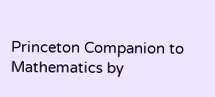Princeton Companion to Mathematics by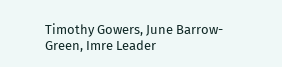Timothy Gowers, June Barrow-Green, Imre Leader